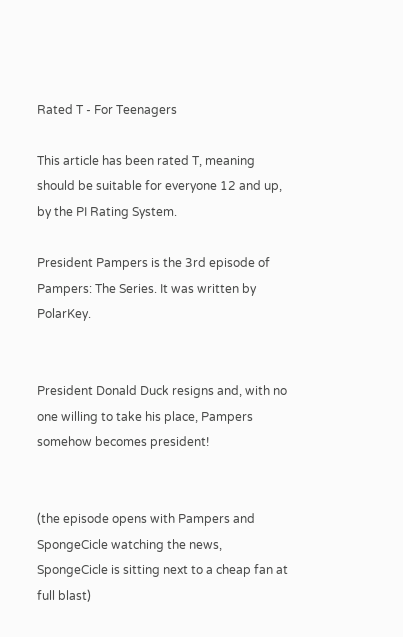Rated T - For Teenagers

This article has been rated T, meaning should be suitable for everyone 12 and up, by the PI Rating System.

President Pampers is the 3rd episode of Pampers: The Series. It was written by PolarKey.


President Donald Duck resigns and, with no one willing to take his place, Pampers somehow becomes president!


(the episode opens with Pampers and SpongeCicle watching the news, SpongeCicle is sitting next to a cheap fan at full blast)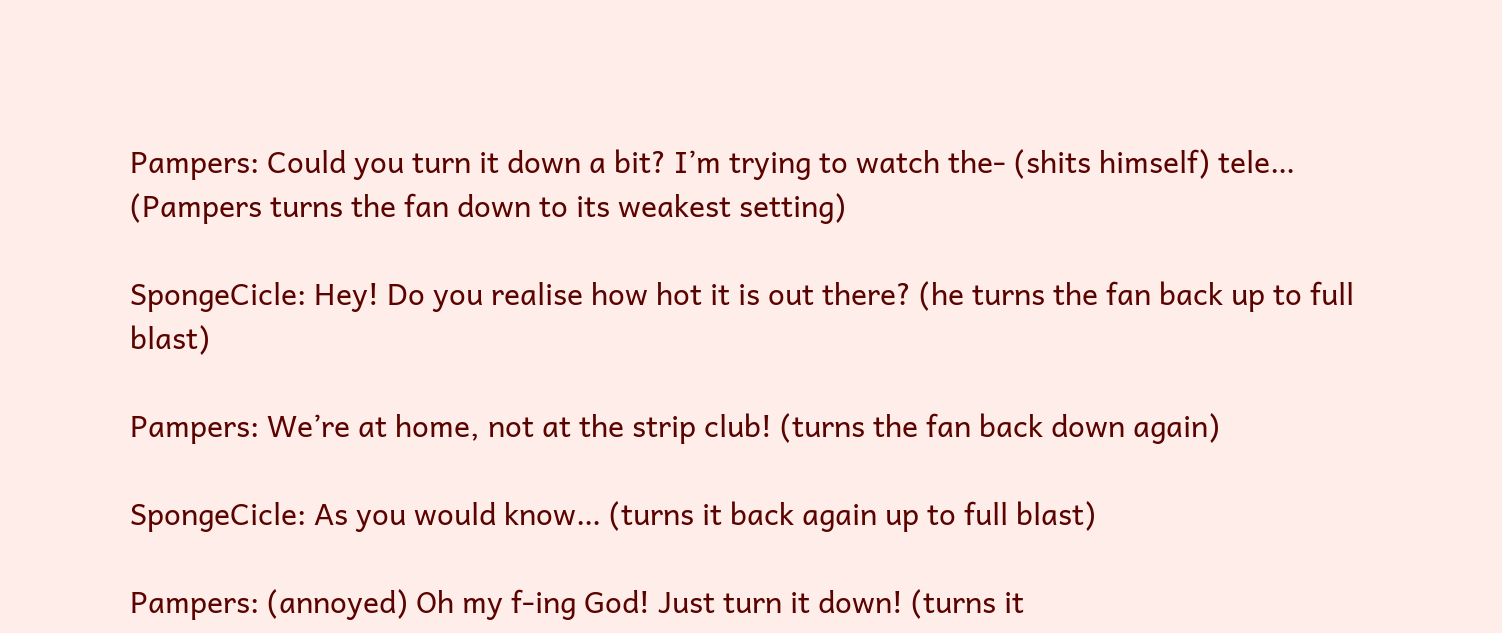Pampers: Could you turn it down a bit? I’m trying to watch the- (shits himself) tele… (Pampers turns the fan down to its weakest setting)

SpongeCicle: Hey! Do you realise how hot it is out there? (he turns the fan back up to full blast)

Pampers: We’re at home, not at the strip club! (turns the fan back down again)

SpongeCicle: As you would know… (turns it back again up to full blast)

Pampers: (annoyed) Oh my f-ing God! Just turn it down! (turns it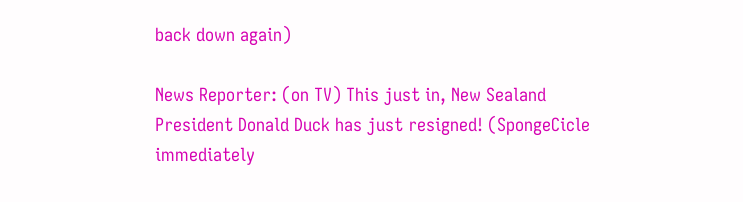back down again)

News Reporter: (on TV) This just in, New Sealand President Donald Duck has just resigned! (SpongeCicle immediately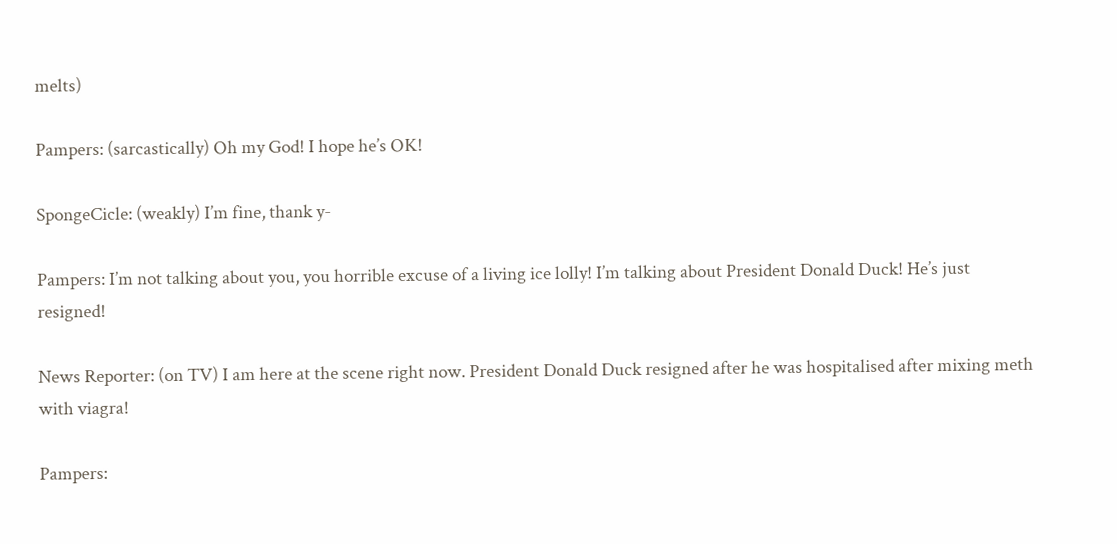melts)

Pampers: (sarcastically) Oh my God! I hope he’s OK!

SpongeCicle: (weakly) I’m fine, thank y-

Pampers: I’m not talking about you, you horrible excuse of a living ice lolly! I’m talking about President Donald Duck! He’s just resigned!

News Reporter: (on TV) I am here at the scene right now. President Donald Duck resigned after he was hospitalised after mixing meth with viagra!

Pampers: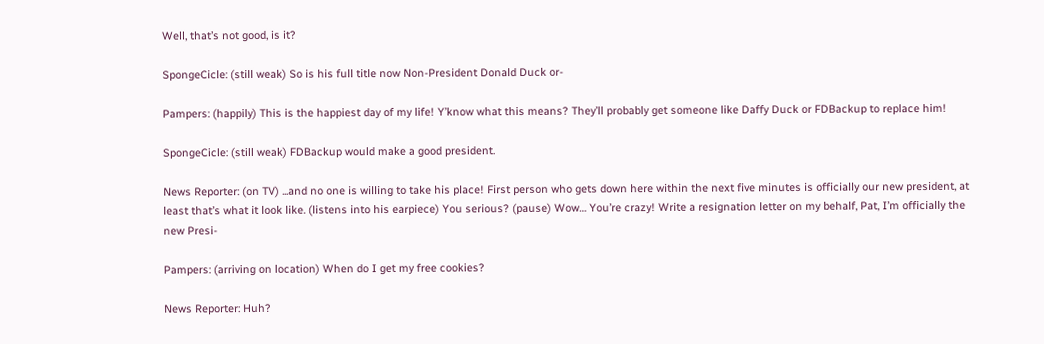Well, that’s not good, is it?

SpongeCicle: (still weak) So is his full title now Non-President Donald Duck or-

Pampers: (happily) This is the happiest day of my life! Y’know what this means? They’ll probably get someone like Daffy Duck or FDBackup to replace him!

SpongeCicle: (still weak) FDBackup would make a good president.

News Reporter: (on TV) ...and no one is willing to take his place! First person who gets down here within the next five minutes is officially our new president, at least that’s what it look like. (listens into his earpiece) You serious? (pause) Wow… You’re crazy! Write a resignation letter on my behalf, Pat, I’m officially the new Presi-

Pampers: (arriving on location) When do I get my free cookies?

News Reporter: Huh?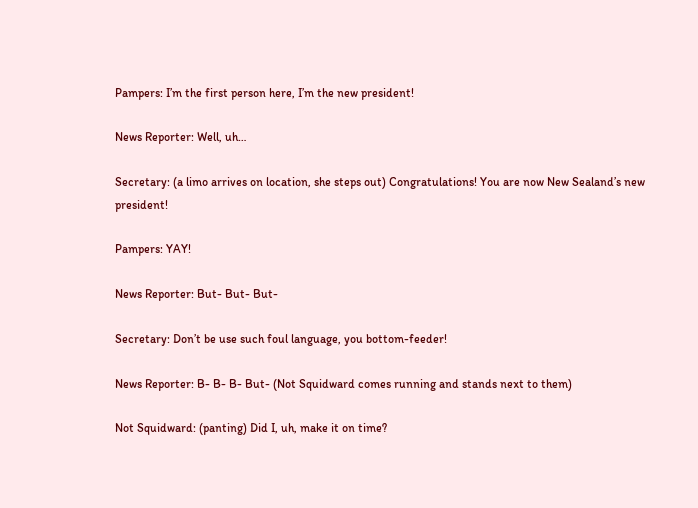Pampers: I’m the first person here, I’m the new president!

News Reporter: Well, uh…

Secretary: (a limo arrives on location, she steps out) Congratulations! You are now New Sealand’s new president!

Pampers: YAY!

News Reporter: But- But- But-

Secretary: Don’t be use such foul language, you bottom-feeder!

News Reporter: B- B- B- But- (Not Squidward comes running and stands next to them)

Not Squidward: (panting) Did I, uh, make it on time?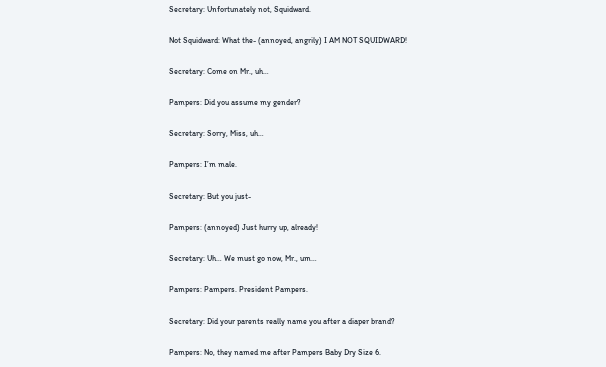Secretary: Unfortunately not, Squidward.

Not Squidward: What the- (annoyed, angrily) I AM NOT SQUIDWARD!

Secretary: Come on Mr., uh…

Pampers: Did you assume my gender?

Secretary: Sorry, Miss, uh…

Pampers: I’m male.

Secretary: But you just-

Pampers: (annoyed) Just hurry up, already!

Secretary: Uh… We must go now, Mr., um…

Pampers: Pampers. President Pampers.

Secretary: Did your parents really name you after a diaper brand?

Pampers: No, they named me after Pampers Baby Dry Size 6.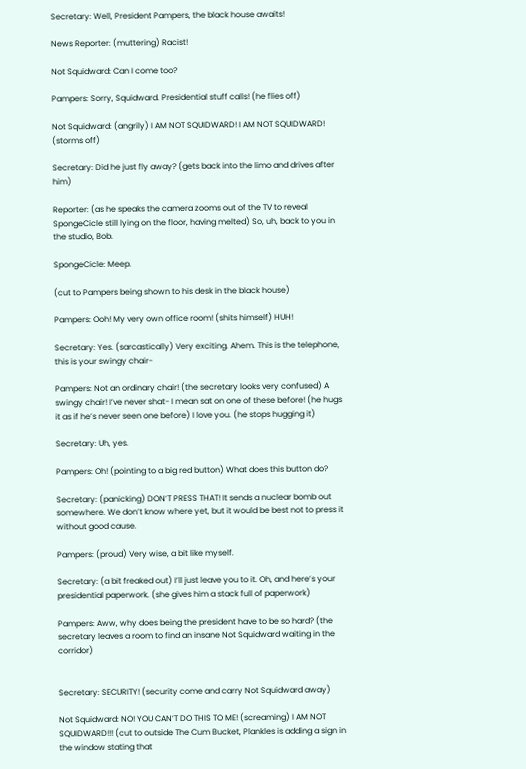Secretary: Well, President Pampers, the black house awaits!

News Reporter: (muttering) Racist!

Not Squidward: Can I come too?

Pampers: Sorry, Squidward. Presidential stuff calls! (he flies off)

Not Squidward: (angrily) I AM NOT SQUIDWARD! I AM NOT SQUIDWARD! (storms off)

Secretary: Did he just fly away? (gets back into the limo and drives after him)

Reporter: (as he speaks the camera zooms out of the TV to reveal SpongeCicle still lying on the floor, having melted) So, uh, back to you in the studio, Bob.

SpongeCicle: Meep.

(cut to Pampers being shown to his desk in the black house)

Pampers: Ooh! My very own office room! (shits himself) HUH!

Secretary: Yes. (sarcastically) Very exciting. Ahem. This is the telephone, this is your swingy chair-

Pampers: Not an ordinary chair! (the secretary looks very confused) A swingy chair! I’ve never shat- I mean sat on one of these before! (he hugs it as if he’s never seen one before) I love you. (he stops hugging it)

Secretary: Uh, yes.

Pampers: Oh! (pointing to a big red button) What does this button do?

Secretary: (panicking) DON’T PRESS THAT! It sends a nuclear bomb out somewhere. We don’t know where yet, but it would be best not to press it without good cause.

Pampers: (proud) Very wise, a bit like myself.

Secretary: (a bit freaked out) I’ll just leave you to it. Oh, and here’s your presidential paperwork. (she gives him a stack full of paperwork)

Pampers: Aww, why does being the president have to be so hard? (the secretary leaves a room to find an insane Not Squidward waiting in the corridor)


Secretary: SECURITY! (security come and carry Not Squidward away)

Not Squidward: NO! YOU CAN’T DO THIS TO ME! (screaming) I AM NOT SQUIDWARD!!! (cut to outside The Cum Bucket, Plankles is adding a sign in the window stating that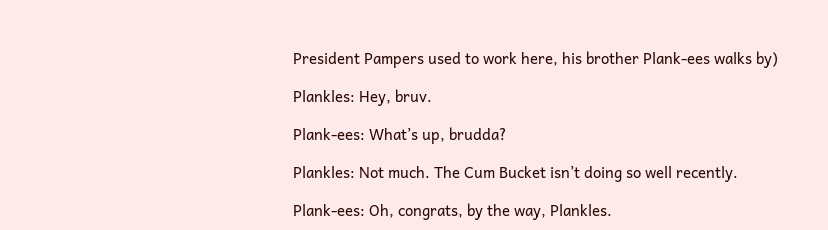President Pampers used to work here, his brother Plank-ees walks by)

Plankles: Hey, bruv.

Plank-ees: What’s up, brudda?

Plankles: Not much. The Cum Bucket isn’t doing so well recently.

Plank-ees: Oh, congrats, by the way, Plankles.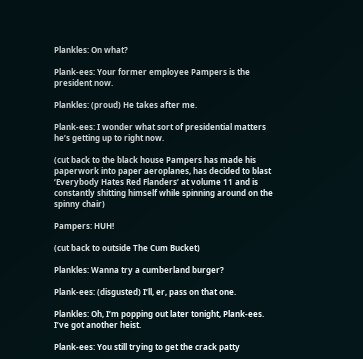Plankles: On what?

Plank-ees: Your former employee Pampers is the president now.

Plankles: (proud) He takes after me.

Plank-ees: I wonder what sort of presidential matters he’s getting up to right now.

(cut back to the black house Pampers has made his paperwork into paper aeroplanes, has decided to blast ‘Everybody Hates Red Flanders’ at volume 11 and is constantly shitting himself while spinning around on the spinny chair)

Pampers: HUH!

(cut back to outside The Cum Bucket)

Plankles: Wanna try a cumberland burger?

Plank-ees: (disgusted) I’ll, er, pass on that one.

Plankles: Oh, I’m popping out later tonight, Plank-ees. I’ve got another heist.

Plank-ees: You still trying to get the crack patty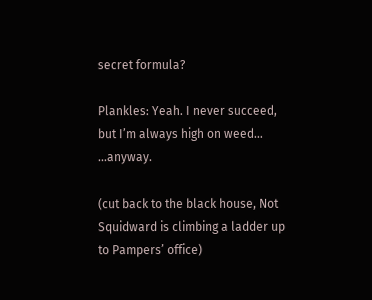secret formula?

Plankles: Yeah. I never succeed, but I’m always high on weed… ...anyway.

(cut back to the black house, Not Squidward is climbing a ladder up to Pampers’ office)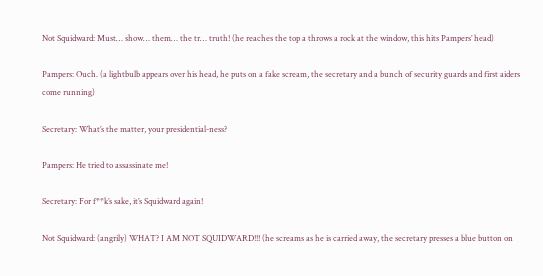Not Squidward: Must… show… them… the tr… truth! (he reaches the top a throws a rock at the window, this hits Pampers’ head)

Pampers: Ouch. (a lightbulb appears over his head, he puts on a fake scream, the secretary and a bunch of security guards and first aiders come running)

Secretary: What’s the matter, your presidential-ness?

Pampers: He tried to assassinate me!

Secretary: For f**k’s sake, it’s Squidward again!

Not Squidward: (angrily) WHAT? I AM NOT SQUIDWARD!!! (he screams as he is carried away, the secretary presses a blue button on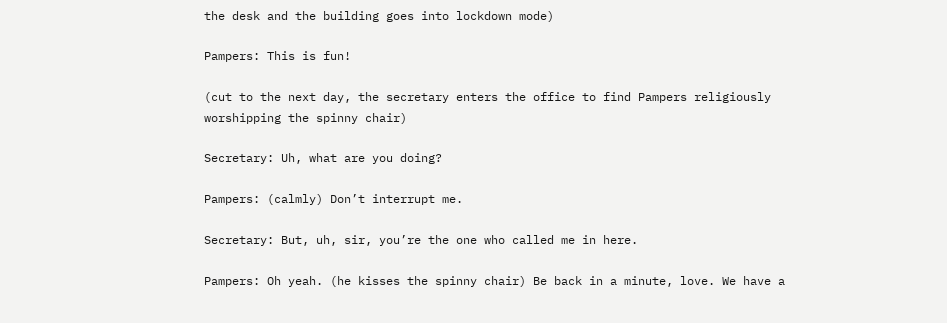the desk and the building goes into lockdown mode)

Pampers: This is fun!

(cut to the next day, the secretary enters the office to find Pampers religiously worshipping the spinny chair)

Secretary: Uh, what are you doing?

Pampers: (calmly) Don’t interrupt me.

Secretary: But, uh, sir, you’re the one who called me in here.

Pampers: Oh yeah. (he kisses the spinny chair) Be back in a minute, love. We have a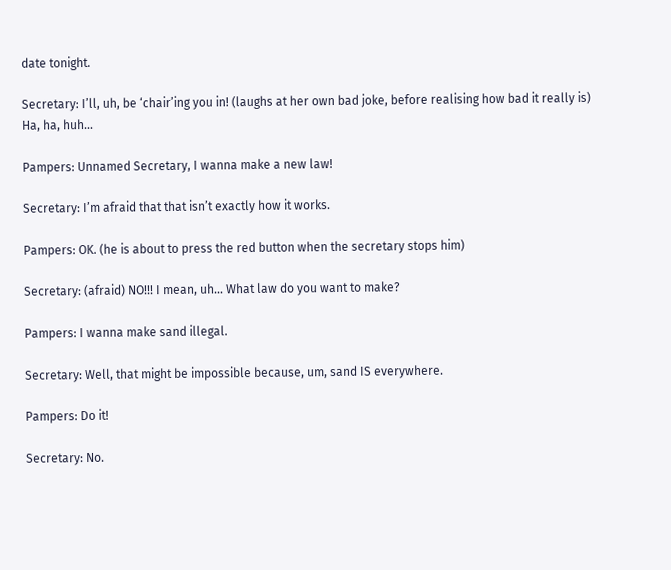date tonight.

Secretary: I’ll, uh, be ‘chair’ing you in! (laughs at her own bad joke, before realising how bad it really is) Ha, ha, huh…

Pampers: Unnamed Secretary, I wanna make a new law!

Secretary: I’m afraid that that isn’t exactly how it works.

Pampers: OK. (he is about to press the red button when the secretary stops him)

Secretary: (afraid) NO!!! I mean, uh… What law do you want to make?

Pampers: I wanna make sand illegal.

Secretary: Well, that might be impossible because, um, sand IS everywhere.

Pampers: Do it!

Secretary: No.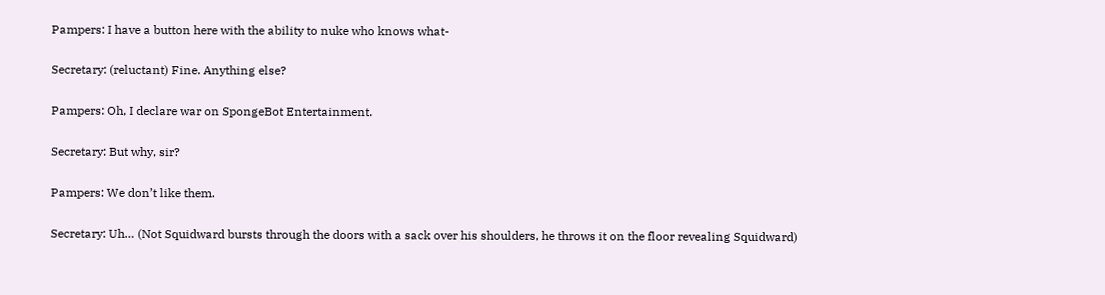Pampers: I have a button here with the ability to nuke who knows what-

Secretary: (reluctant) Fine. Anything else?

Pampers: Oh, I declare war on SpongeBot Entertainment.

Secretary: But why, sir?

Pampers: We don’t like them.

Secretary: Uh… (Not Squidward bursts through the doors with a sack over his shoulders, he throws it on the floor revealing Squidward)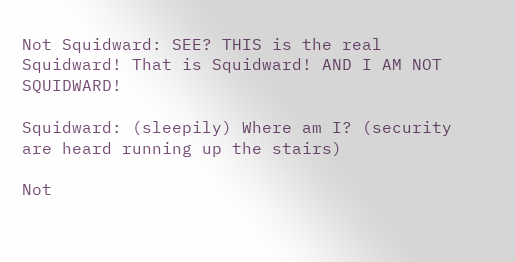Not Squidward: SEE? THIS is the real Squidward! That is Squidward! AND I AM NOT SQUIDWARD!

Squidward: (sleepily) Where am I? (security are heard running up the stairs)

Not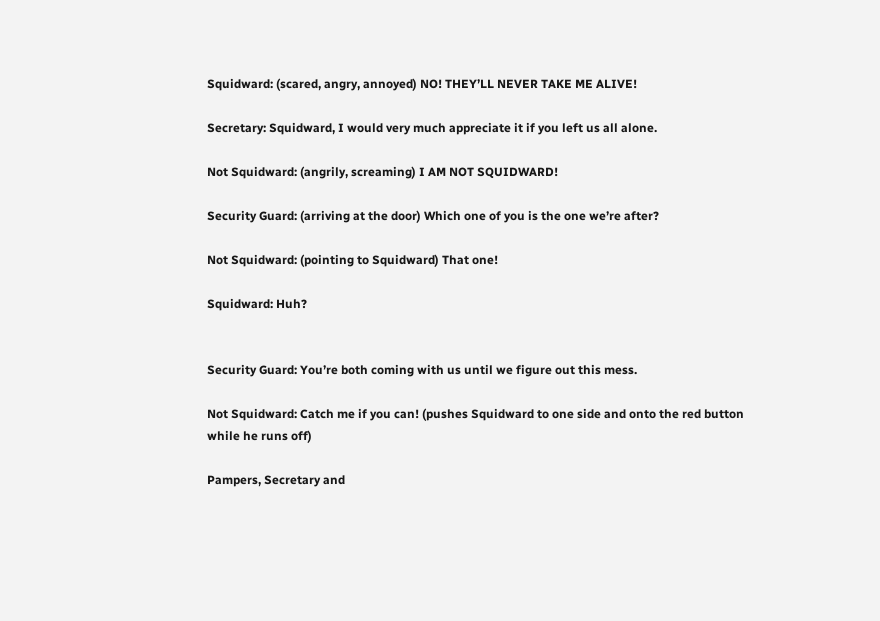Squidward: (scared, angry, annoyed) NO! THEY’LL NEVER TAKE ME ALIVE!

Secretary: Squidward, I would very much appreciate it if you left us all alone.

Not Squidward: (angrily, screaming) I AM NOT SQUIDWARD!

Security Guard: (arriving at the door) Which one of you is the one we’re after?

Not Squidward: (pointing to Squidward) That one!

Squidward: Huh?


Security Guard: You’re both coming with us until we figure out this mess.

Not Squidward: Catch me if you can! (pushes Squidward to one side and onto the red button while he runs off)

Pampers, Secretary and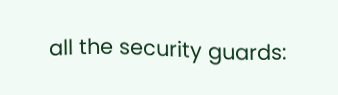all the security guards: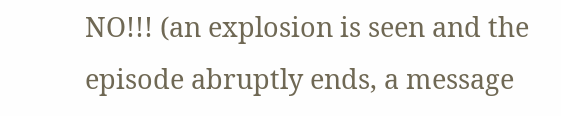NO!!! (an explosion is seen and the episode abruptly ends, a message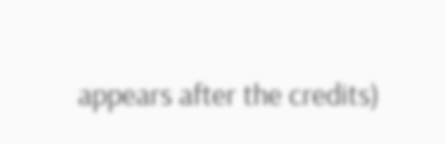appears after the credits)